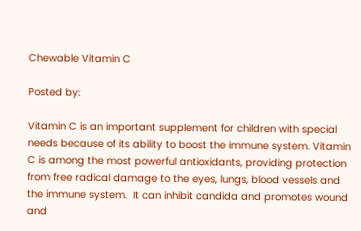Chewable Vitamin C

Posted by:

Vitamin C is an important supplement for children with special needs because of its ability to boost the immune system. Vitamin C is among the most powerful antioxidants, providing protection from free radical damage to the eyes, lungs, blood vessels and the immune system.  It can inhibit candida and promotes wound and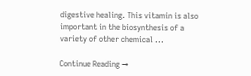digestive healing. This vitamin is also important in the biosynthesis of a variety of other chemical ...

Continue Reading →